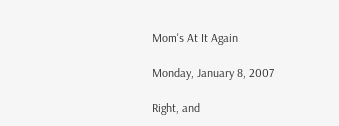Mom's At It Again

Monday, January 8, 2007

Right, and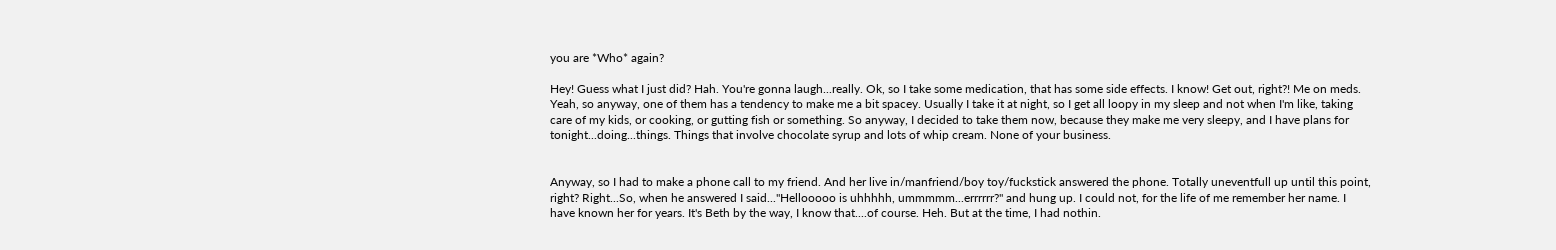you are *Who* again?

Hey! Guess what I just did? Hah. You're gonna laugh...really. Ok, so I take some medication, that has some side effects. I know! Get out, right?! Me on meds. Yeah, so anyway, one of them has a tendency to make me a bit spacey. Usually I take it at night, so I get all loopy in my sleep and not when I'm like, taking care of my kids, or cooking, or gutting fish or something. So anyway, I decided to take them now, because they make me very sleepy, and I have plans for tonight...doing...things. Things that involve chocolate syrup and lots of whip cream. None of your business.


Anyway, so I had to make a phone call to my friend. And her live in/manfriend/boy toy/fuckstick answered the phone. Totally uneventfull up until this point, right? Right...So, when he answered I said..."Hellooooo is uhhhhh, ummmmm...errrrrr?" and hung up. I could not, for the life of me remember her name. I have known her for years. It's Beth by the way, I know that....of course. Heh. But at the time, I had nothin.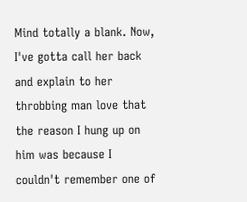Mind totally a blank. Now, I've gotta call her back and explain to her throbbing man love that the reason I hung up on him was because I couldn't remember one of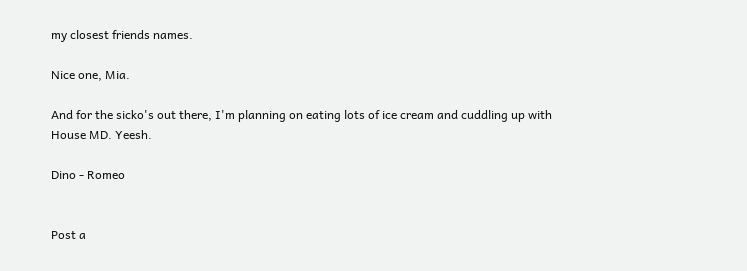my closest friends names.

Nice one, Mia.

And for the sicko's out there, I'm planning on eating lots of ice cream and cuddling up with House MD. Yeesh.

Dino - Romeo


Post a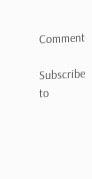Comment

Subscribe to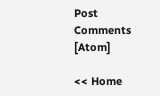Post Comments [Atom]

<< Home